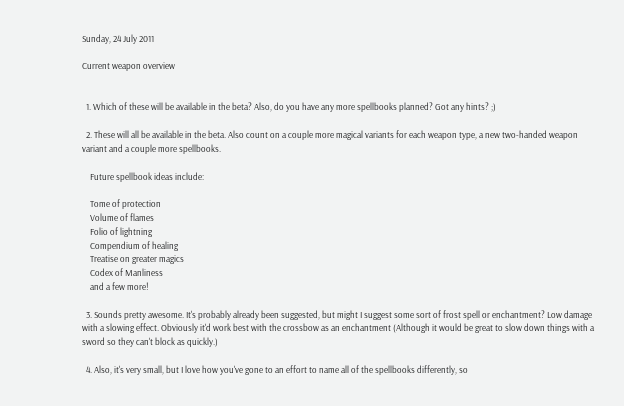Sunday, 24 July 2011

Current weapon overview


  1. Which of these will be available in the beta? Also, do you have any more spellbooks planned? Got any hints? ;)

  2. These will all be available in the beta. Also count on a couple more magical variants for each weapon type, a new two-handed weapon variant and a couple more spellbooks.

    Future spellbook ideas include:

    Tome of protection
    Volume of flames
    Folio of lightning
    Compendium of healing
    Treatise on greater magics
    Codex of Manliness
    and a few more!

  3. Sounds pretty awesome. It's probably already been suggested, but might I suggest some sort of frost spell or enchantment? Low damage with a slowing effect. Obviously it'd work best with the crossbow as an enchantment (Although it would be great to slow down things with a sword so they can't block as quickly.)

  4. Also, it's very small, but I love how you've gone to an effort to name all of the spellbooks differently, so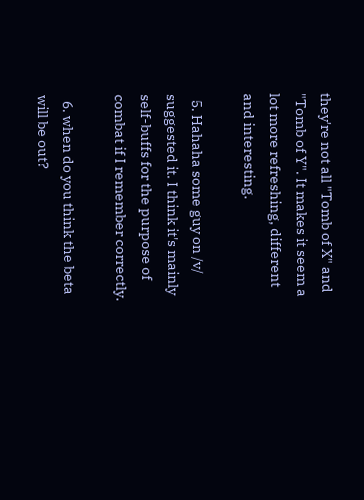they're not all "Tomb of X" and "Tomb of Y". It makes it seem a lot more refreshing, different and interesting.

  5. Hahaha some guy on /v/ suggested it. I think it's mainly self-buffs for the purpose of combat if I remember correctly.

  6. when do you think the beta will be out?